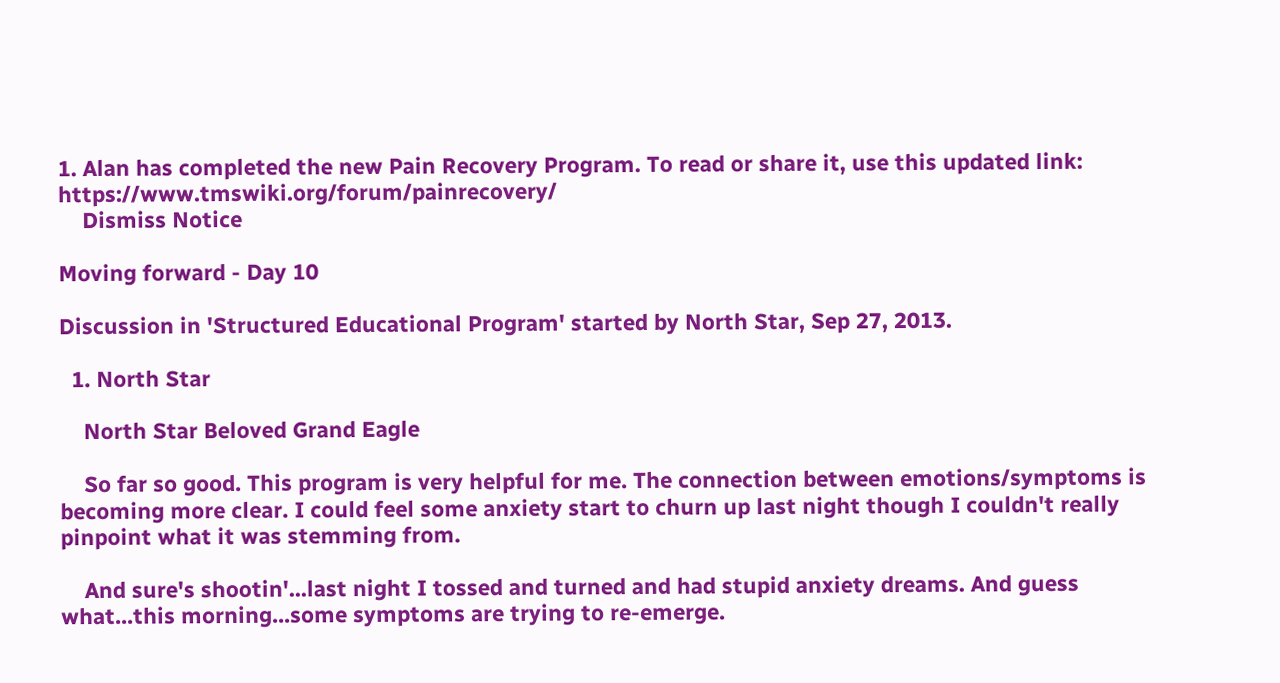1. Alan has completed the new Pain Recovery Program. To read or share it, use this updated link: https://www.tmswiki.org/forum/painrecovery/
    Dismiss Notice

Moving forward - Day 10

Discussion in 'Structured Educational Program' started by North Star, Sep 27, 2013.

  1. North Star

    North Star Beloved Grand Eagle

    So far so good. This program is very helpful for me. The connection between emotions/symptoms is becoming more clear. I could feel some anxiety start to churn up last night though I couldn't really pinpoint what it was stemming from.

    And sure's shootin'...last night I tossed and turned and had stupid anxiety dreams. And guess what...this morning...some symptoms are trying to re-emerge.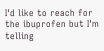I'd like to reach for the ibuprofen but I'm telling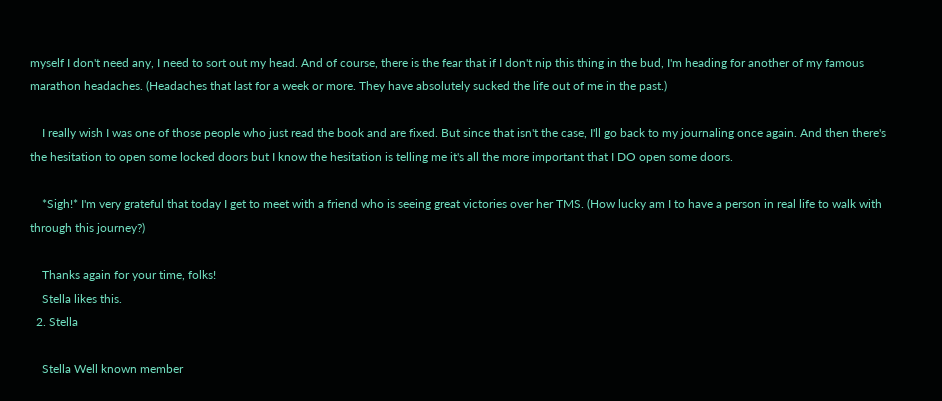myself I don't need any, I need to sort out my head. And of course, there is the fear that if I don't nip this thing in the bud, I'm heading for another of my famous marathon headaches. (Headaches that last for a week or more. They have absolutely sucked the life out of me in the past.)

    I really wish I was one of those people who just read the book and are fixed. But since that isn't the case, I'll go back to my journaling once again. And then there's the hesitation to open some locked doors but I know the hesitation is telling me it's all the more important that I DO open some doors.

    *Sigh!* I'm very grateful that today I get to meet with a friend who is seeing great victories over her TMS. (How lucky am I to have a person in real life to walk with through this journey?)

    Thanks again for your time, folks!
    Stella likes this.
  2. Stella

    Stella Well known member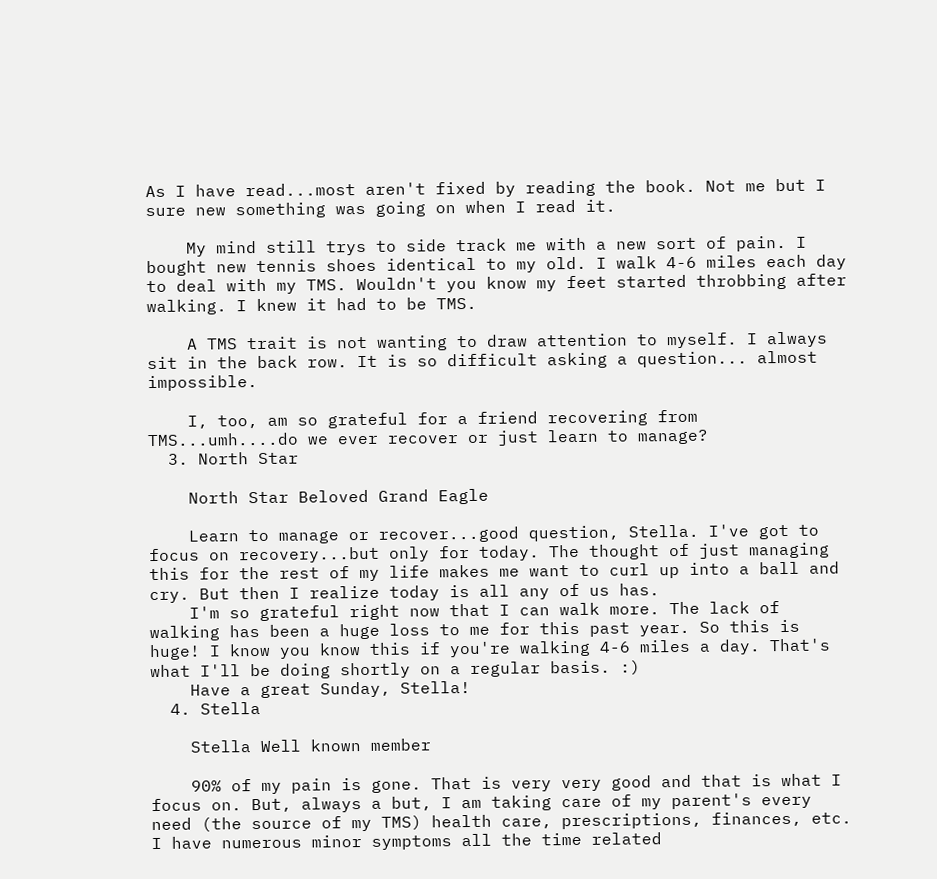As I have read...most aren't fixed by reading the book. Not me but I sure new something was going on when I read it.

    My mind still trys to side track me with a new sort of pain. I bought new tennis shoes identical to my old. I walk 4-6 miles each day to deal with my TMS. Wouldn't you know my feet started throbbing after walking. I knew it had to be TMS.

    A TMS trait is not wanting to draw attention to myself. I always sit in the back row. It is so difficult asking a question... almost impossible.

    I, too, am so grateful for a friend recovering from TMS...umh....do we ever recover or just learn to manage?
  3. North Star

    North Star Beloved Grand Eagle

    Learn to manage or recover...good question, Stella. I've got to focus on recovery...but only for today. The thought of just managing this for the rest of my life makes me want to curl up into a ball and cry. But then I realize today is all any of us has.
    I'm so grateful right now that I can walk more. The lack of walking has been a huge loss to me for this past year. So this is huge! I know you know this if you're walking 4-6 miles a day. That's what I'll be doing shortly on a regular basis. :)
    Have a great Sunday, Stella!
  4. Stella

    Stella Well known member

    90% of my pain is gone. That is very very good and that is what I focus on. But, always a but, I am taking care of my parent's every need (the source of my TMS) health care, prescriptions, finances, etc. I have numerous minor symptoms all the time related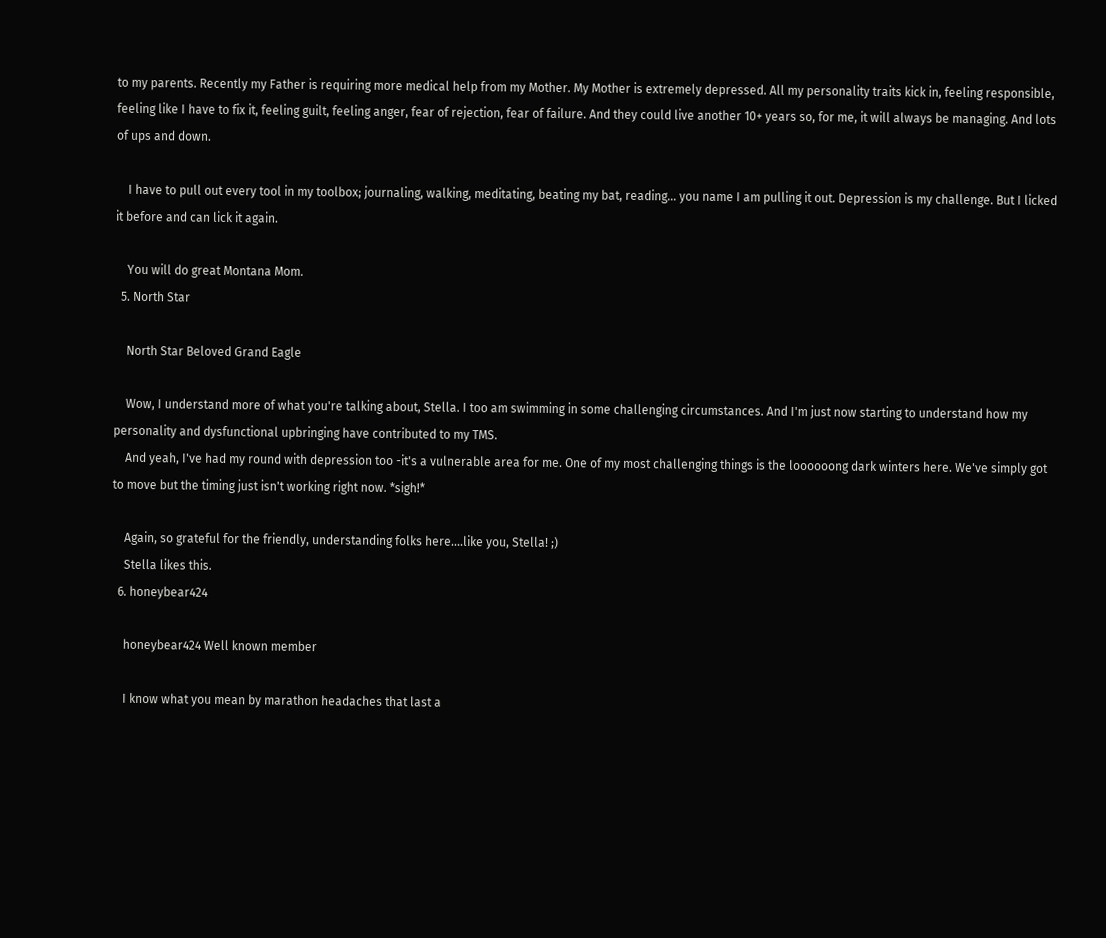to my parents. Recently my Father is requiring more medical help from my Mother. My Mother is extremely depressed. All my personality traits kick in, feeling responsible, feeling like I have to fix it, feeling guilt, feeling anger, fear of rejection, fear of failure. And they could live another 10+ years so, for me, it will always be managing. And lots of ups and down.

    I have to pull out every tool in my toolbox; journaling, walking, meditating, beating my bat, reading... you name I am pulling it out. Depression is my challenge. But I licked it before and can lick it again.

    You will do great Montana Mom.
  5. North Star

    North Star Beloved Grand Eagle

    Wow, I understand more of what you're talking about, Stella. I too am swimming in some challenging circumstances. And I'm just now starting to understand how my personality and dysfunctional upbringing have contributed to my TMS.
    And yeah, I've had my round with depression too -it's a vulnerable area for me. One of my most challenging things is the loooooong dark winters here. We've simply got to move but the timing just isn't working right now. *sigh!*

    Again, so grateful for the friendly, understanding folks here....like you, Stella! ;)
    Stella likes this.
  6. honeybear424

    honeybear424 Well known member

    I know what you mean by marathon headaches that last a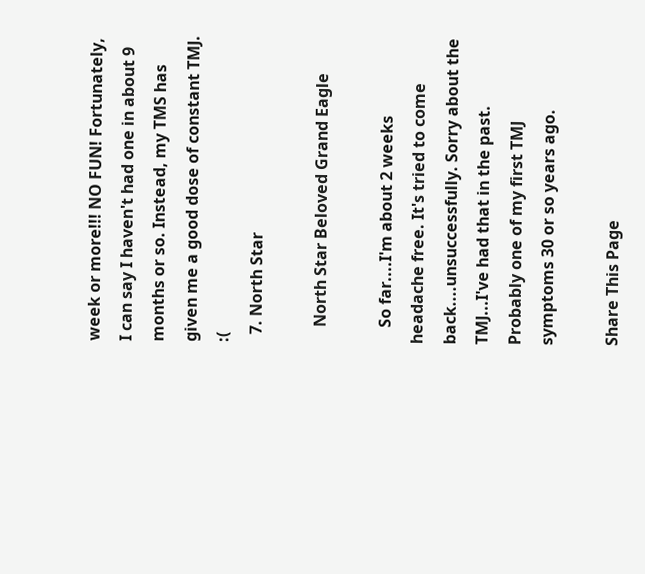week or more!!! NO FUN! Fortunately, I can say I haven't had one in about 9 months or so. Instead, my TMS has given me a good dose of constant TMJ. :(
  7. North Star

    North Star Beloved Grand Eagle

    So far....I'm about 2 weeks headache free. It's tried to come back....unsuccessfully. Sorry about the TMJ...I've had that in the past. Probably one of my first TMJ symptoms 30 or so years ago.

Share This Page